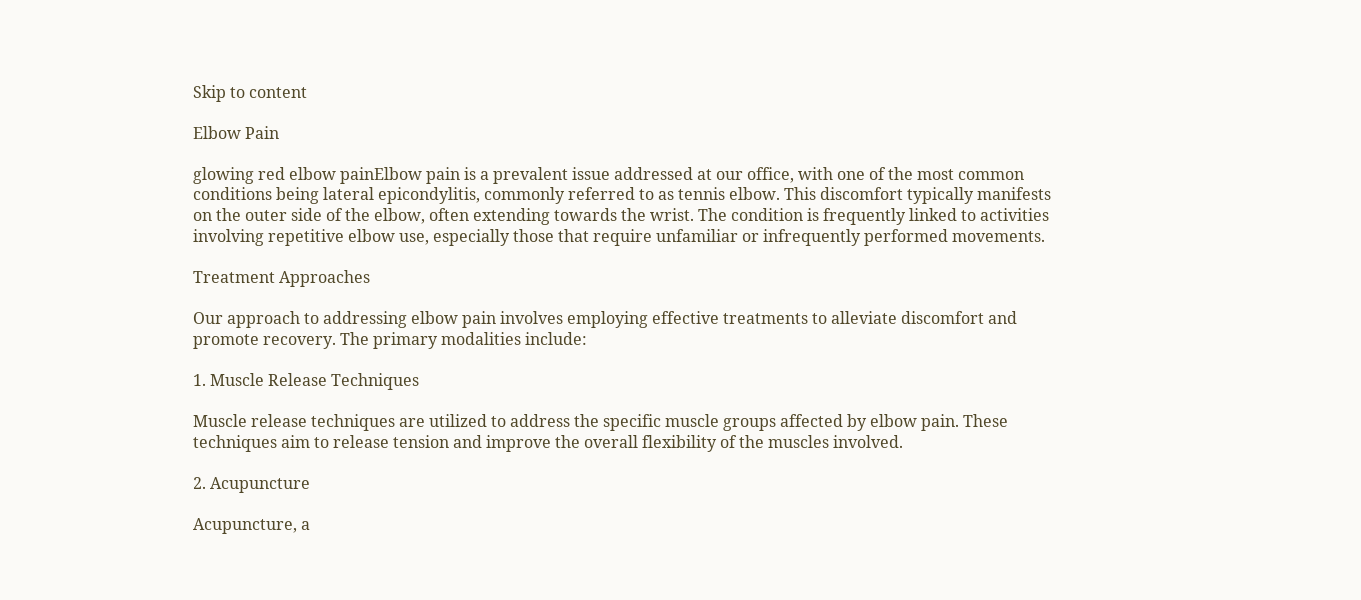Skip to content

Elbow Pain

glowing red elbow painElbow pain is a prevalent issue addressed at our office, with one of the most common conditions being lateral epicondylitis, commonly referred to as tennis elbow. This discomfort typically manifests on the outer side of the elbow, often extending towards the wrist. The condition is frequently linked to activities involving repetitive elbow use, especially those that require unfamiliar or infrequently performed movements.

Treatment Approaches

Our approach to addressing elbow pain involves employing effective treatments to alleviate discomfort and promote recovery. The primary modalities include:

1. Muscle Release Techniques

Muscle release techniques are utilized to address the specific muscle groups affected by elbow pain. These techniques aim to release tension and improve the overall flexibility of the muscles involved.

2. Acupuncture

Acupuncture, a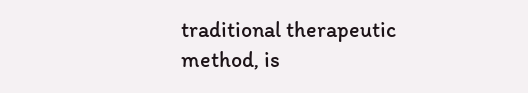traditional therapeutic method, is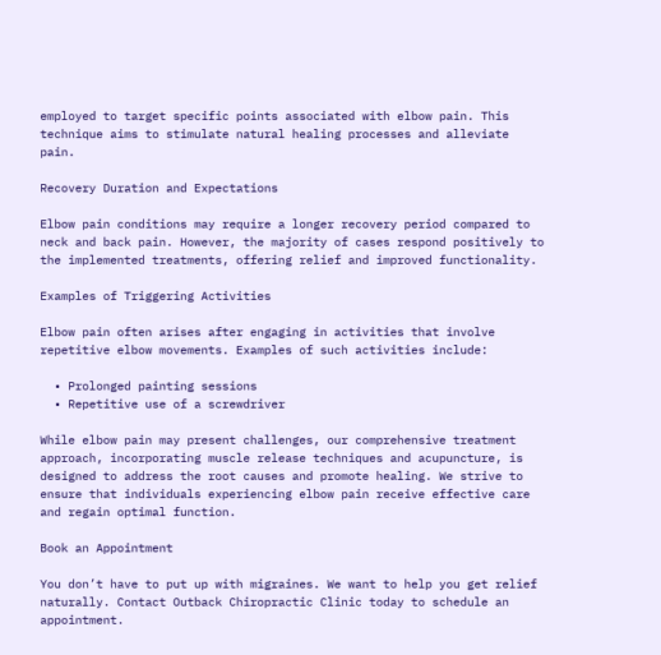employed to target specific points associated with elbow pain. This technique aims to stimulate natural healing processes and alleviate pain.

Recovery Duration and Expectations

Elbow pain conditions may require a longer recovery period compared to neck and back pain. However, the majority of cases respond positively to the implemented treatments, offering relief and improved functionality.

Examples of Triggering Activities

Elbow pain often arises after engaging in activities that involve repetitive elbow movements. Examples of such activities include:

  • Prolonged painting sessions
  • Repetitive use of a screwdriver

While elbow pain may present challenges, our comprehensive treatment approach, incorporating muscle release techniques and acupuncture, is designed to address the root causes and promote healing. We strive to ensure that individuals experiencing elbow pain receive effective care and regain optimal function.

Book an Appointment

You don’t have to put up with migraines. We want to help you get relief naturally. Contact Outback Chiropractic Clinic today to schedule an appointment.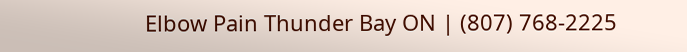Elbow Pain Thunder Bay ON | (807) 768-2225